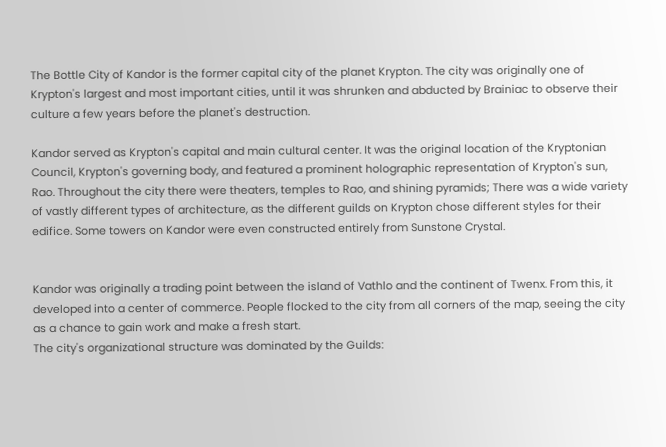The Bottle City of Kandor is the former capital city of the planet Krypton. The city was originally one of Krypton's largest and most important cities, until it was shrunken and abducted by Brainiac to observe their culture a few years before the planet's destruction.

Kandor served as Krypton's capital and main cultural center. It was the original location of the Kryptonian Council, Krypton's governing body, and featured a prominent holographic representation of Krypton's sun, Rao. Throughout the city there were theaters, temples to Rao, and shining pyramids; There was a wide variety of vastly different types of architecture, as the different guilds on Krypton chose different styles for their edifice. Some towers on Kandor were even constructed entirely from Sunstone Crystal.


Kandor was originally a trading point between the island of Vathlo and the continent of Twenx. From this, it developed into a center of commerce. People flocked to the city from all corners of the map, seeing the city as a chance to gain work and make a fresh start.
The city's organizational structure was dominated by the Guilds: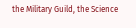the Military Guild, the Science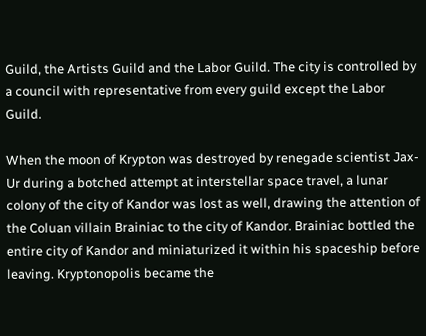Guild, the Artists Guild and the Labor Guild. The city is controlled by a council with representative from every guild except the Labor Guild.

When the moon of Krypton was destroyed by renegade scientist Jax-Ur during a botched attempt at interstellar space travel, a lunar colony of the city of Kandor was lost as well, drawing the attention of the Coluan villain Brainiac to the city of Kandor. Brainiac bottled the entire city of Kandor and miniaturized it within his spaceship before leaving. Kryptonopolis became the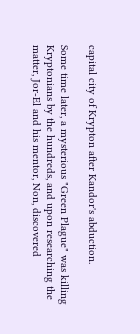capital city of Krypton after Kandor's abduction.

Some time later, a mysterious "Green Plague" was killing Kryptonians by the hundreds, and upon researching the matter, Jor-El and his mentor, Non, discovered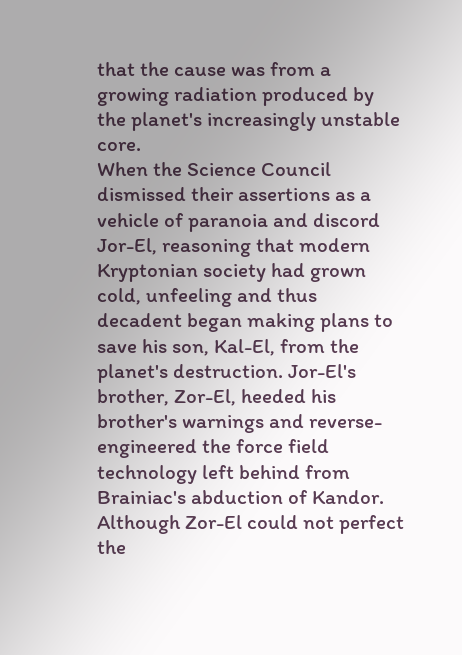that the cause was from a growing radiation produced by the planet's increasingly unstable core.
When the Science Council dismissed their assertions as a vehicle of paranoia and discord Jor-El, reasoning that modern Kryptonian society had grown cold, unfeeling and thus decadent began making plans to save his son, Kal-El, from the planet's destruction. Jor-El's brother, Zor-El, heeded his brother's warnings and reverse-engineered the force field technology left behind from Brainiac's abduction of Kandor. Although Zor-El could not perfect the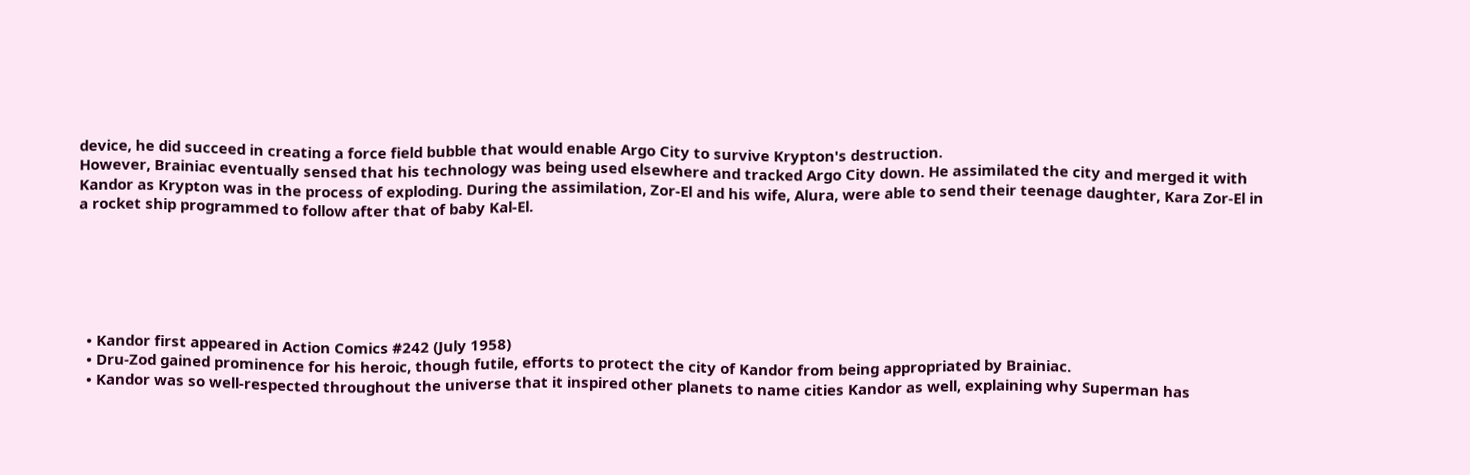device, he did succeed in creating a force field bubble that would enable Argo City to survive Krypton's destruction.
However, Brainiac eventually sensed that his technology was being used elsewhere and tracked Argo City down. He assimilated the city and merged it with Kandor as Krypton was in the process of exploding. During the assimilation, Zor-El and his wife, Alura, were able to send their teenage daughter, Kara Zor-El in a rocket ship programmed to follow after that of baby Kal-El.






  • Kandor first appeared in Action Comics #242 (July 1958)
  • Dru-Zod gained prominence for his heroic, though futile, efforts to protect the city of Kandor from being appropriated by Brainiac.
  • Kandor was so well-respected throughout the universe that it inspired other planets to name cities Kandor as well, explaining why Superman has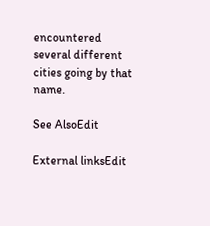encountered several different cities going by that name.

See AlsoEdit

External linksEdit